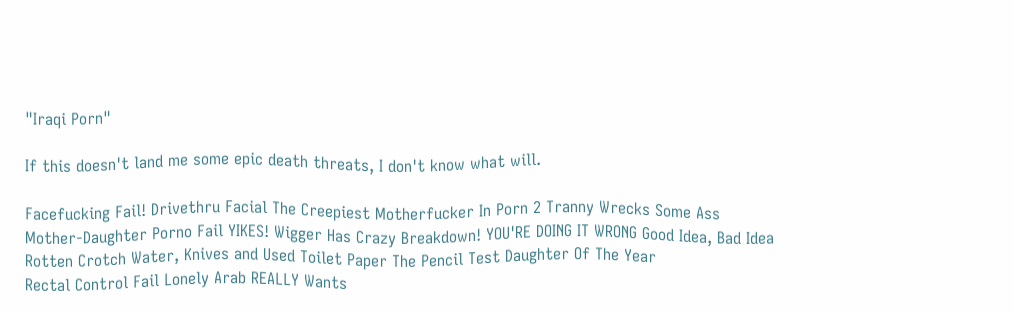"Iraqi Porn"

If this doesn't land me some epic death threats, I don't know what will.

Facefucking Fail! Drivethru Facial The Creepiest Motherfucker In Porn 2 Tranny Wrecks Some Ass
Mother-Daughter Porno Fail YIKES! Wigger Has Crazy Breakdown! YOU'RE DOING IT WRONG Good Idea, Bad Idea
Rotten Crotch Water, Knives and Used Toilet Paper The Pencil Test Daughter Of The Year
Rectal Control Fail Lonely Arab REALLY Wants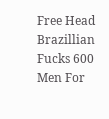Free Head Brazillian Fucks 600 Men For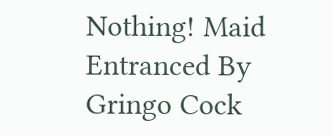Nothing! Maid Entranced By Gringo Cock